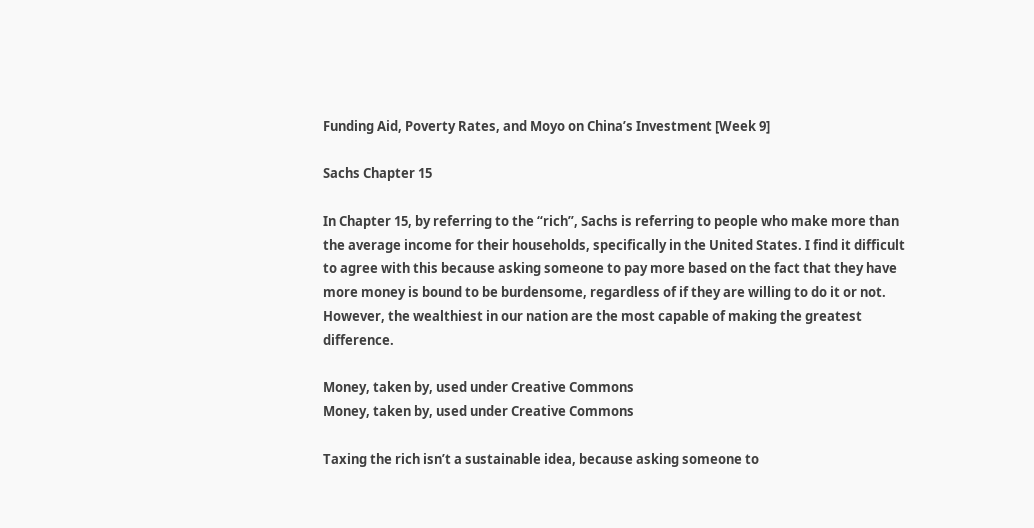Funding Aid, Poverty Rates, and Moyo on China’s Investment [Week 9]

Sachs Chapter 15

In Chapter 15, by referring to the “rich”, Sachs is referring to people who make more than the average income for their households, specifically in the United States. I find it difficult to agree with this because asking someone to pay more based on the fact that they have more money is bound to be burdensome, regardless of if they are willing to do it or not. However, the wealthiest in our nation are the most capable of making the greatest difference.

Money, taken by, used under Creative Commons
Money, taken by, used under Creative Commons

Taxing the rich isn’t a sustainable idea, because asking someone to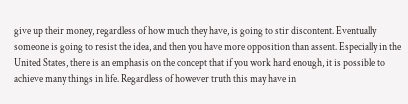give up their money, regardless of how much they have, is going to stir discontent. Eventually someone is going to resist the idea, and then you have more opposition than assent. Especially in the United States, there is an emphasis on the concept that if you work hard enough, it is possible to achieve many things in life. Regardless of however truth this may have in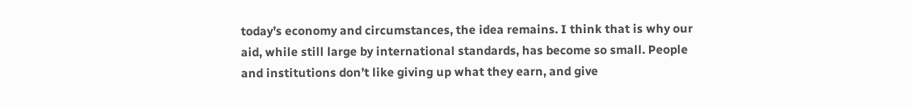today’s economy and circumstances, the idea remains. I think that is why our aid, while still large by international standards, has become so small. People and institutions don’t like giving up what they earn, and give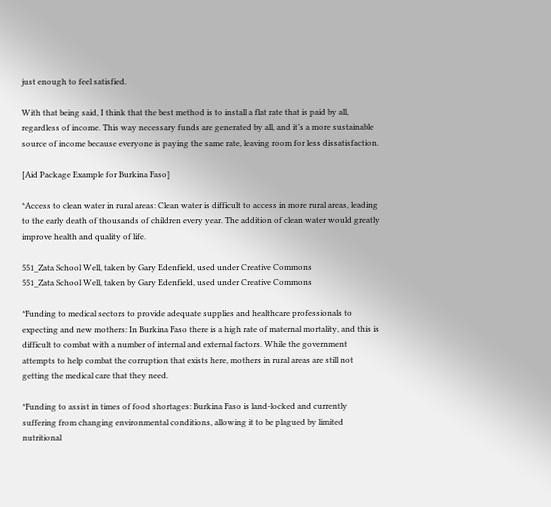just enough to feel satisfied.

With that being said, I think that the best method is to install a flat rate that is paid by all, regardless of income. This way necessary funds are generated by all, and it’s a more sustainable source of income because everyone is paying the same rate, leaving room for less dissatisfaction.

[Aid Package Example for Burkina Faso]

*Access to clean water in rural areas: Clean water is difficult to access in more rural areas, leading to the early death of thousands of children every year. The addition of clean water would greatly improve health and quality of life.

551_Zata School Well, taken by Gary Edenfield, used under Creative Commons
551_Zata School Well, taken by Gary Edenfield, used under Creative Commons

*Funding to medical sectors to provide adequate supplies and healthcare professionals to expecting and new mothers: In Burkina Faso there is a high rate of maternal mortality, and this is difficult to combat with a number of internal and external factors. While the government attempts to help combat the corruption that exists here, mothers in rural areas are still not getting the medical care that they need.

*Funding to assist in times of food shortages: Burkina Faso is land-locked and currently suffering from changing environmental conditions, allowing it to be plagued by limited nutritional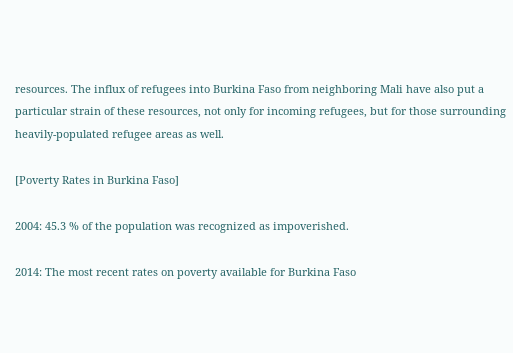resources. The influx of refugees into Burkina Faso from neighboring Mali have also put a particular strain of these resources, not only for incoming refugees, but for those surrounding heavily-populated refugee areas as well.

[Poverty Rates in Burkina Faso]

2004: 45.3 % of the population was recognized as impoverished.

2014: The most recent rates on poverty available for Burkina Faso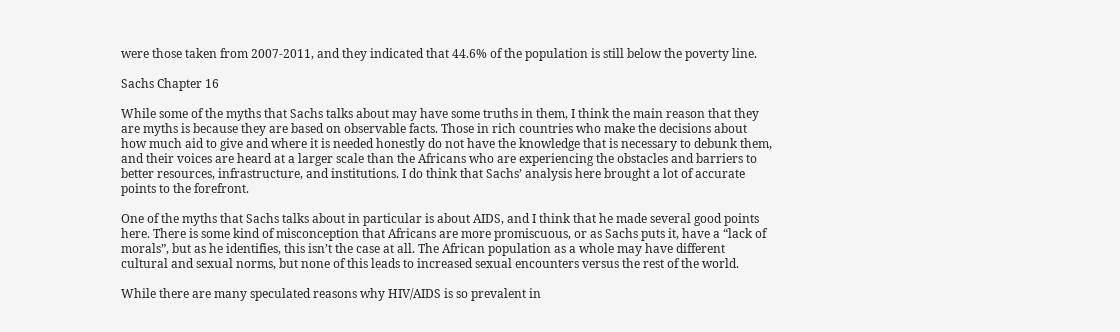were those taken from 2007-2011, and they indicated that 44.6% of the population is still below the poverty line.

Sachs Chapter 16

While some of the myths that Sachs talks about may have some truths in them, I think the main reason that they are myths is because they are based on observable facts. Those in rich countries who make the decisions about how much aid to give and where it is needed honestly do not have the knowledge that is necessary to debunk them, and their voices are heard at a larger scale than the Africans who are experiencing the obstacles and barriers to better resources, infrastructure, and institutions. I do think that Sachs’ analysis here brought a lot of accurate points to the forefront.

One of the myths that Sachs talks about in particular is about AIDS, and I think that he made several good points here. There is some kind of misconception that Africans are more promiscuous, or as Sachs puts it, have a “lack of morals”, but as he identifies, this isn’t the case at all. The African population as a whole may have different cultural and sexual norms, but none of this leads to increased sexual encounters versus the rest of the world.

While there are many speculated reasons why HIV/AIDS is so prevalent in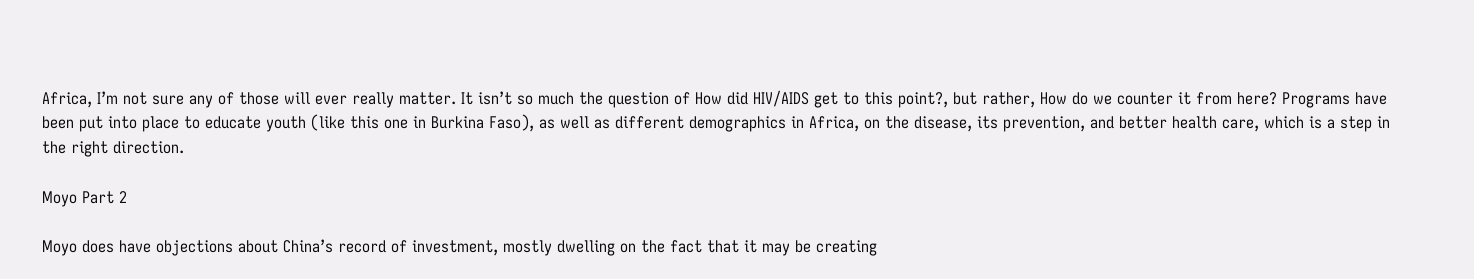Africa, I’m not sure any of those will ever really matter. It isn’t so much the question of How did HIV/AIDS get to this point?, but rather, How do we counter it from here? Programs have been put into place to educate youth (like this one in Burkina Faso), as well as different demographics in Africa, on the disease, its prevention, and better health care, which is a step in the right direction.

Moyo Part 2

Moyo does have objections about China’s record of investment, mostly dwelling on the fact that it may be creating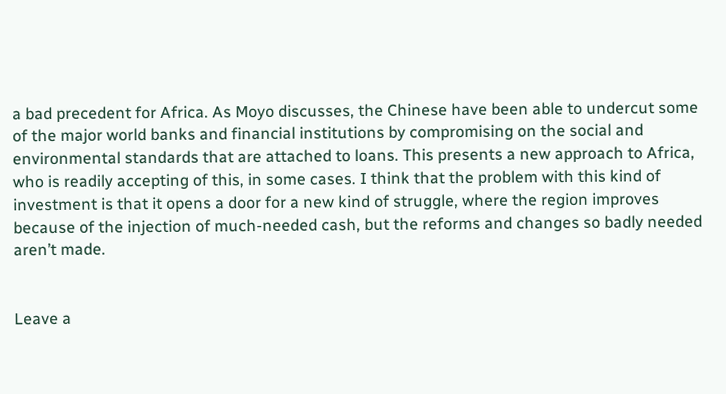a bad precedent for Africa. As Moyo discusses, the Chinese have been able to undercut some of the major world banks and financial institutions by compromising on the social and environmental standards that are attached to loans. This presents a new approach to Africa, who is readily accepting of this, in some cases. I think that the problem with this kind of investment is that it opens a door for a new kind of struggle, where the region improves because of the injection of much-needed cash, but the reforms and changes so badly needed aren’t made.


Leave a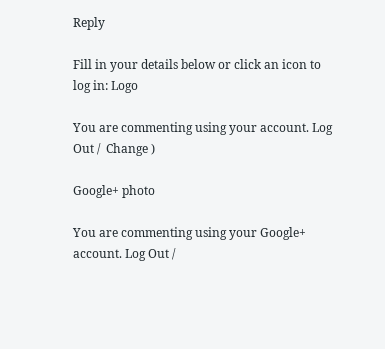Reply

Fill in your details below or click an icon to log in: Logo

You are commenting using your account. Log Out /  Change )

Google+ photo

You are commenting using your Google+ account. Log Out /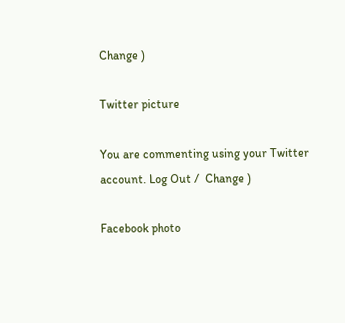Change )

Twitter picture

You are commenting using your Twitter account. Log Out /  Change )

Facebook photo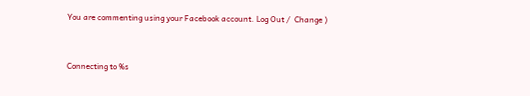You are commenting using your Facebook account. Log Out /  Change )


Connecting to %s